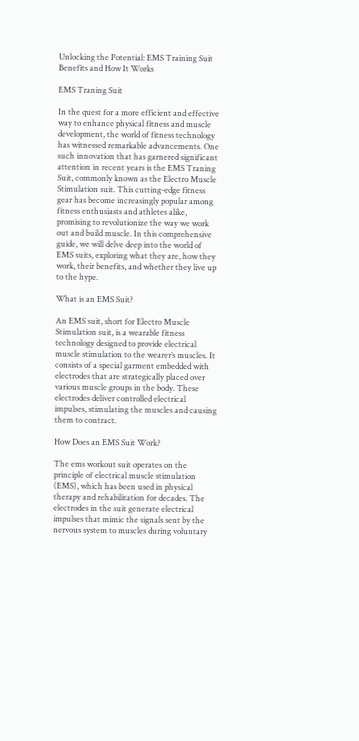Unlocking the Potential: EMS Training Suit Benefits and How It Works

EMS Traning Suit

In the quest for a more efficient and effective way to enhance physical fitness and muscle development, the world of fitness technology has witnessed remarkable advancements. One such innovation that has garnered significant attention in recent years is the EMS Traning Suit, commonly known as the Electro Muscle Stimulation suit. This cutting-edge fitness gear has become increasingly popular among fitness enthusiasts and athletes alike, promising to revolutionize the way we work out and build muscle. In this comprehensive guide, we will delve deep into the world of EMS suits, exploring what they are, how they work, their benefits, and whether they live up to the hype.

What is an EMS Suit?

An EMS suit, short for Electro Muscle Stimulation suit, is a wearable fitness technology designed to provide electrical muscle stimulation to the wearer’s muscles. It consists of a special garment embedded with electrodes that are strategically placed over various muscle groups in the body. These electrodes deliver controlled electrical impulses, stimulating the muscles and causing them to contract.

How Does an EMS Suit Work?

The ems workout suit operates on the principle of electrical muscle stimulation (EMS), which has been used in physical therapy and rehabilitation for decades. The electrodes in the suit generate electrical impulses that mimic the signals sent by the nervous system to muscles during voluntary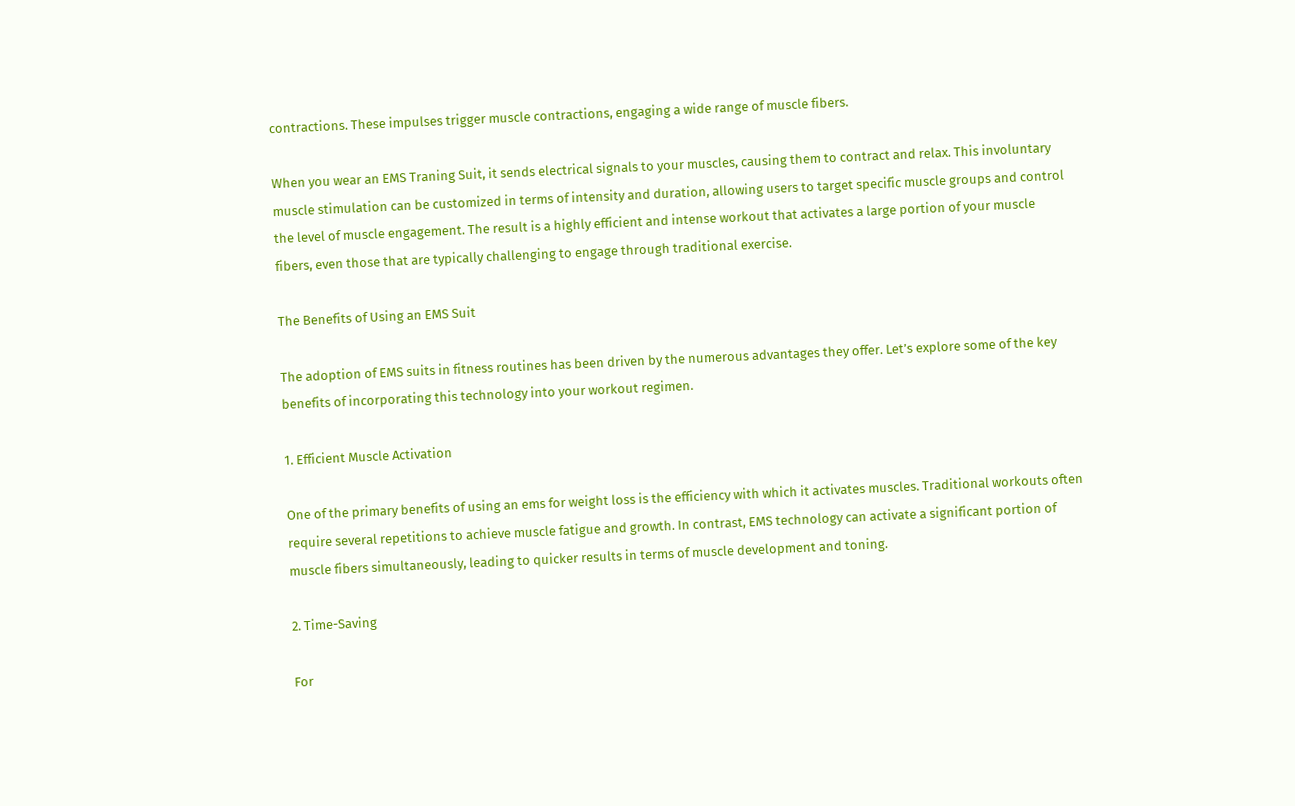contractions. These impulses trigger muscle contractions, engaging a wide range of muscle fibers.

When you wear an EMS Traning Suit, it sends electrical signals to your muscles, causing them to contract and relax. This involuntary muscle stimulation can be customized in terms of intensity and duration, allowing users to target specific muscle groups and control the level of muscle engagement. The result is a highly efficient and intense workout that activates a large portion of your muscle fibers, even those that are typically challenging to engage through traditional exercise.

The Benefits of Using an EMS Suit

The adoption of EMS suits in fitness routines has been driven by the numerous advantages they offer. Let’s explore some of the key benefits of incorporating this technology into your workout regimen.

1. Efficient Muscle Activation

One of the primary benefits of using an ems for weight loss is the efficiency with which it activates muscles. Traditional workouts often require several repetitions to achieve muscle fatigue and growth. In contrast, EMS technology can activate a significant portion of muscle fibers simultaneously, leading to quicker results in terms of muscle development and toning.

2. Time-Saving

For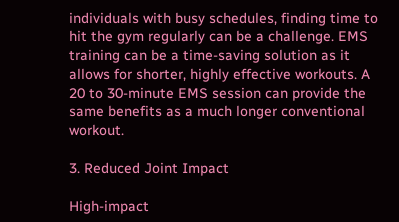individuals with busy schedules, finding time to hit the gym regularly can be a challenge. EMS training can be a time-saving solution as it allows for shorter, highly effective workouts. A 20 to 30-minute EMS session can provide the same benefits as a much longer conventional workout.

3. Reduced Joint Impact

High-impact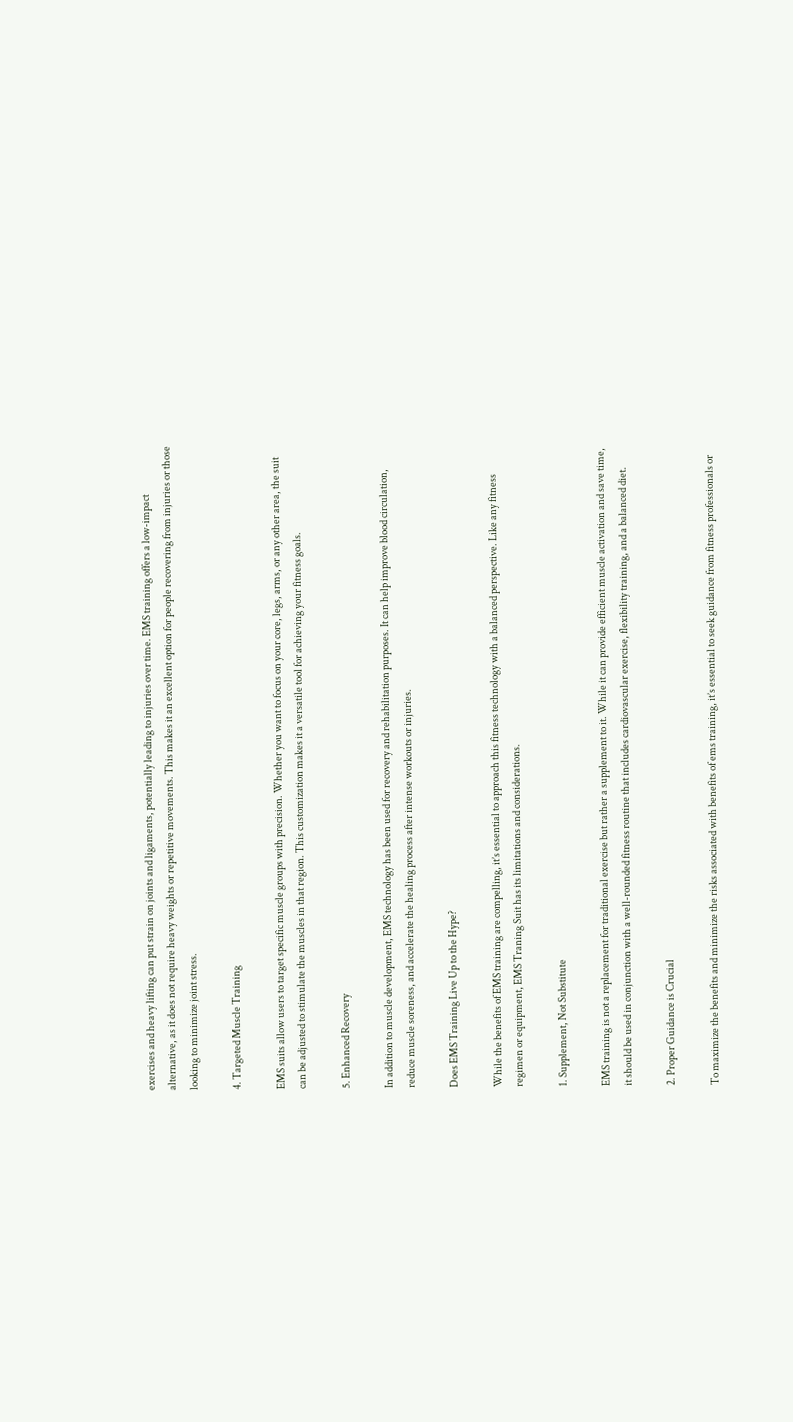exercises and heavy lifting can put strain on joints and ligaments, potentially leading to injuries over time. EMS training offers a low-impact alternative, as it does not require heavy weights or repetitive movements. This makes it an excellent option for people recovering from injuries or those looking to minimize joint stress.

4. Targeted Muscle Training

EMS suits allow users to target specific muscle groups with precision. Whether you want to focus on your core, legs, arms, or any other area, the suit can be adjusted to stimulate the muscles in that region. This customization makes it a versatile tool for achieving your fitness goals.

5. Enhanced Recovery

In addition to muscle development, EMS technology has been used for recovery and rehabilitation purposes. It can help improve blood circulation, reduce muscle soreness, and accelerate the healing process after intense workouts or injuries.

Does EMS Training Live Up to the Hype?

While the benefits of EMS training are compelling, it’s essential to approach this fitness technology with a balanced perspective. Like any fitness regimen or equipment, EMS Traning Suit has its limitations and considerations.

1. Supplement, Not Substitute

EMS training is not a replacement for traditional exercise but rather a supplement to it. While it can provide efficient muscle activation and save time, it should be used in conjunction with a well-rounded fitness routine that includes cardiovascular exercise, flexibility training, and a balanced diet.

2. Proper Guidance is Crucial

To maximize the benefits and minimize the risks associated with benefits of ems training, it’s essential to seek guidance from fitness professionals or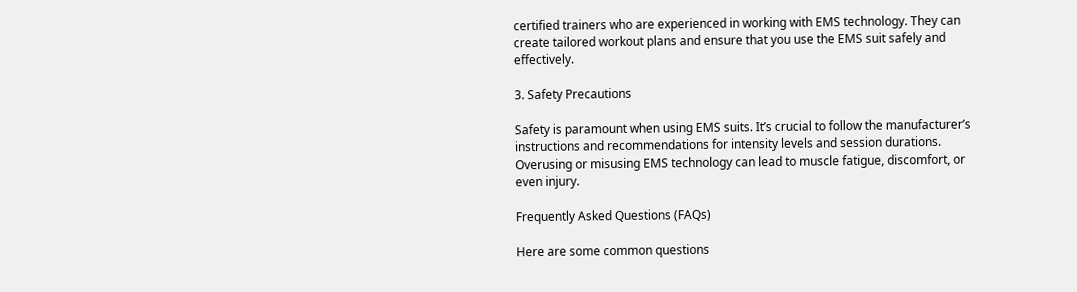certified trainers who are experienced in working with EMS technology. They can create tailored workout plans and ensure that you use the EMS suit safely and effectively.

3. Safety Precautions

Safety is paramount when using EMS suits. It’s crucial to follow the manufacturer’s instructions and recommendations for intensity levels and session durations. Overusing or misusing EMS technology can lead to muscle fatigue, discomfort, or even injury.

Frequently Asked Questions (FAQs)

Here are some common questions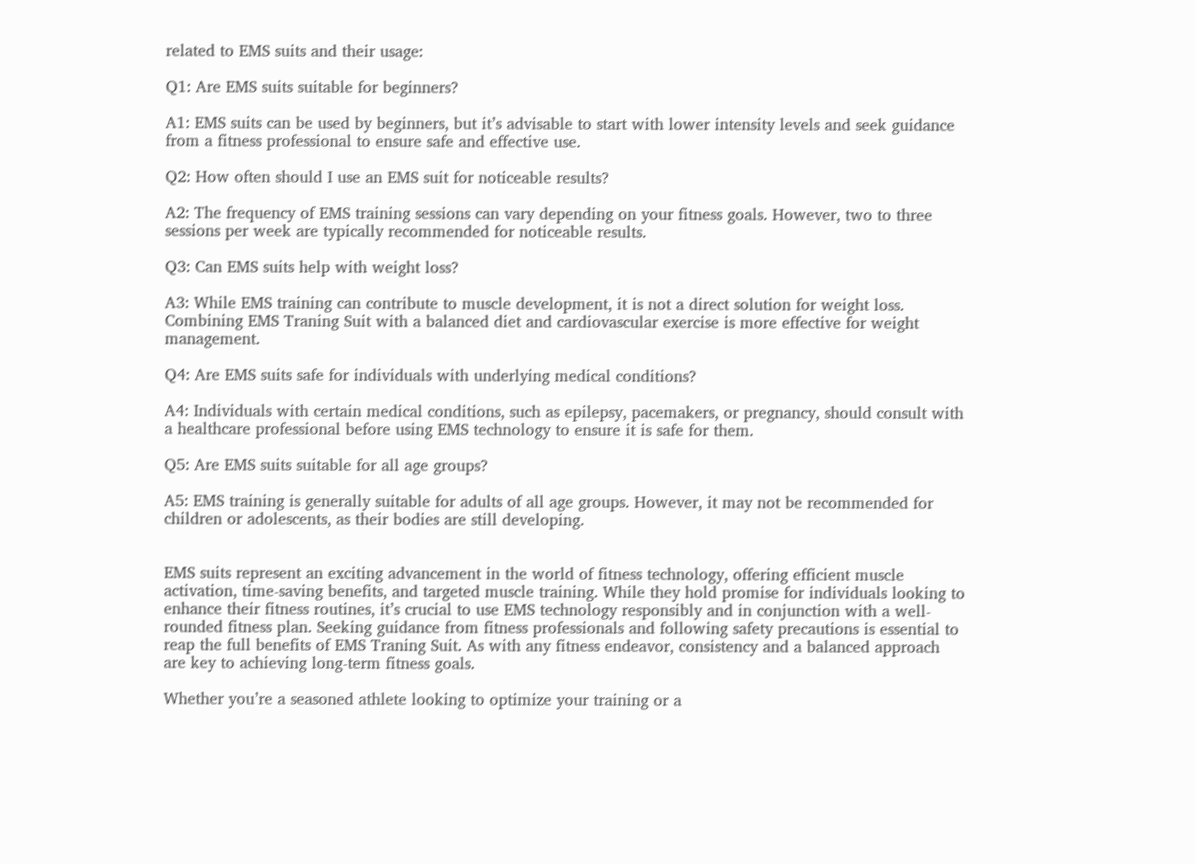related to EMS suits and their usage:

Q1: Are EMS suits suitable for beginners?

A1: EMS suits can be used by beginners, but it’s advisable to start with lower intensity levels and seek guidance from a fitness professional to ensure safe and effective use.

Q2: How often should I use an EMS suit for noticeable results?

A2: The frequency of EMS training sessions can vary depending on your fitness goals. However, two to three sessions per week are typically recommended for noticeable results.

Q3: Can EMS suits help with weight loss?

A3: While EMS training can contribute to muscle development, it is not a direct solution for weight loss. Combining EMS Traning Suit with a balanced diet and cardiovascular exercise is more effective for weight management.

Q4: Are EMS suits safe for individuals with underlying medical conditions?

A4: Individuals with certain medical conditions, such as epilepsy, pacemakers, or pregnancy, should consult with a healthcare professional before using EMS technology to ensure it is safe for them.

Q5: Are EMS suits suitable for all age groups?

A5: EMS training is generally suitable for adults of all age groups. However, it may not be recommended for children or adolescents, as their bodies are still developing.


EMS suits represent an exciting advancement in the world of fitness technology, offering efficient muscle activation, time-saving benefits, and targeted muscle training. While they hold promise for individuals looking to enhance their fitness routines, it’s crucial to use EMS technology responsibly and in conjunction with a well-rounded fitness plan. Seeking guidance from fitness professionals and following safety precautions is essential to reap the full benefits of EMS Traning Suit. As with any fitness endeavor, consistency and a balanced approach are key to achieving long-term fitness goals.

Whether you’re a seasoned athlete looking to optimize your training or a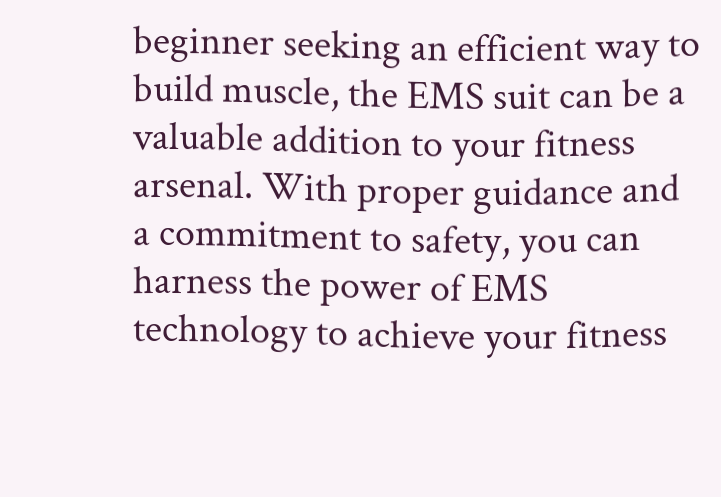beginner seeking an efficient way to build muscle, the EMS suit can be a valuable addition to your fitness arsenal. With proper guidance and a commitment to safety, you can harness the power of EMS technology to achieve your fitness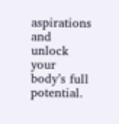aspirations and unlock your body’s full potential.